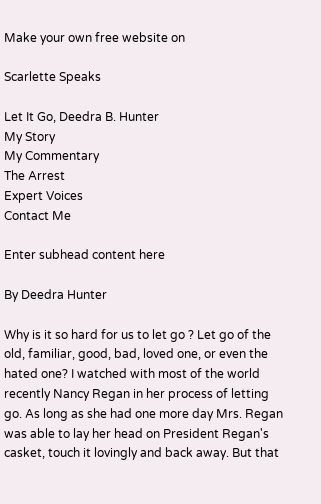Make your own free website on

Scarlette Speaks

Let It Go, Deedra B. Hunter
My Story
My Commentary
The Arrest
Expert Voices
Contact Me

Enter subhead content here

By Deedra Hunter

Why is it so hard for us to let go ? Let go of the old, familiar, good, bad, loved one, or even the hated one? I watched with most of the world recently Nancy Regan in her process of letting go. As long as she had one more day Mrs. Regan was able to lay her head on President Regan's casket, touch it lovingly and back away. But that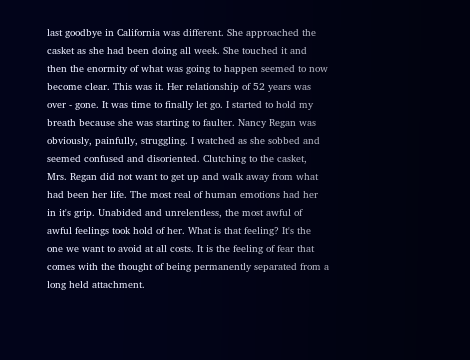last goodbye in California was different. She approached the casket as she had been doing all week. She touched it and then the enormity of what was going to happen seemed to now become clear. This was it. Her relationship of 52 years was over - gone. It was time to finally let go. I started to hold my breath because she was starting to faulter. Nancy Regan was obviously, painfully, struggling. I watched as she sobbed and seemed confused and disoriented. Clutching to the casket, Mrs. Regan did not want to get up and walk away from what had been her life. The most real of human emotions had her in it's grip. Unabided and unrelentless, the most awful of awful feelings took hold of her. What is that feeling? It's the one we want to avoid at all costs. It is the feeling of fear that comes with the thought of being permanently separated from a long held attachment.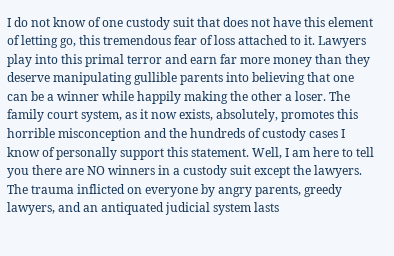I do not know of one custody suit that does not have this element of letting go, this tremendous fear of loss attached to it. Lawyers play into this primal terror and earn far more money than they deserve manipulating gullible parents into believing that one can be a winner while happily making the other a loser. The family court system, as it now exists, absolutely, promotes this horrible misconception and the hundreds of custody cases I know of personally support this statement. Well, I am here to tell you there are NO winners in a custody suit except the lawyers. The trauma inflicted on everyone by angry parents, greedy lawyers, and an antiquated judicial system lasts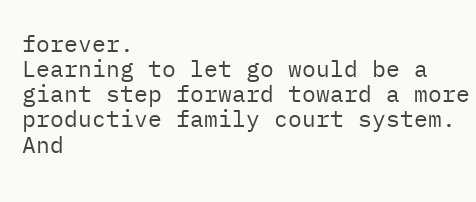forever.
Learning to let go would be a giant step forward toward a more productive family court system. And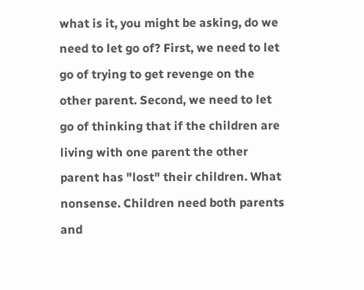what is it, you might be asking, do we need to let go of? First, we need to let go of trying to get revenge on the other parent. Second, we need to let go of thinking that if the children are living with one parent the other parent has "lost" their children. What nonsense. Children need both parents and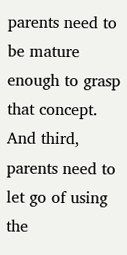parents need to be mature enough to grasp that concept. And third, parents need to let go of using the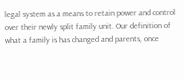legal system as a means to retain power and control over their newly split family unit. Our definition of what a family is has changed and parents, once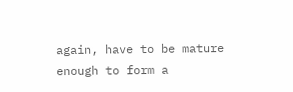again, have to be mature enough to form a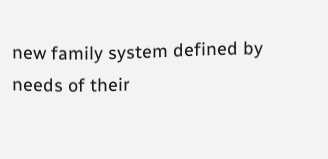new family system defined by needs of their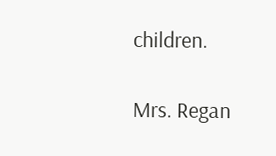children.

Mrs. Regan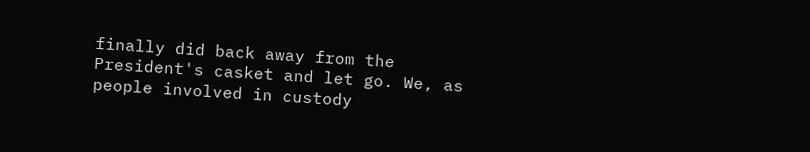finally did back away from the President's casket and let go. We, as people involved in custody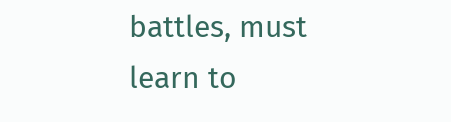battles, must learn to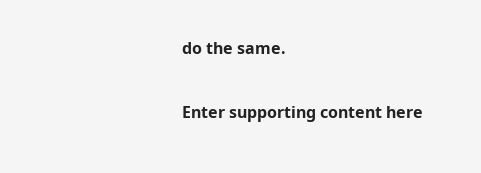do the same.

Enter supporting content here